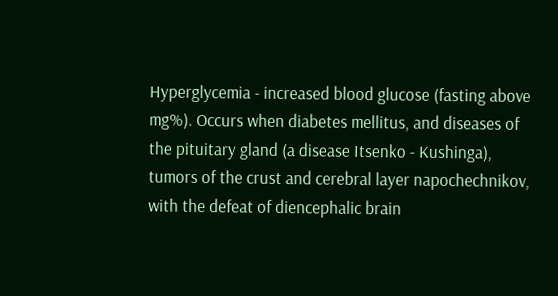Hyperglycemia - increased blood glucose (fasting above mg%). Occurs when diabetes mellitus, and diseases of the pituitary gland (a disease Itsenko - Kushinga), tumors of the crust and cerebral layer napochechnikov, with the defeat of diencephalic brain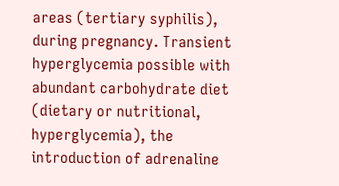areas (tertiary syphilis), during pregnancy. Transient hyperglycemia possible with abundant carbohydrate diet (dietary or nutritional, hyperglycemia), the introduction of adrenaline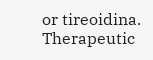or tireoidina. Therapeutic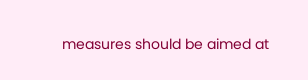measures should be aimed at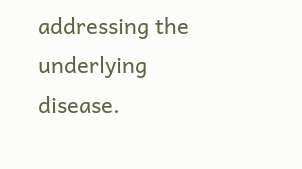addressing the underlying disease.